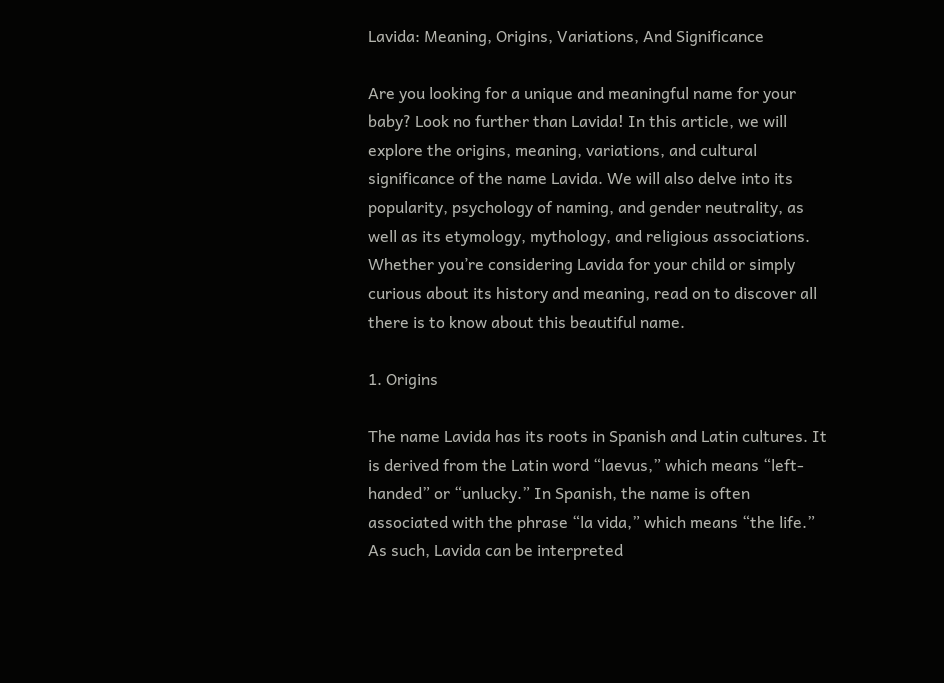Lavida: Meaning, Origins, Variations, And Significance

Are you looking for a unique and meaningful name for your baby? Look no further than Lavida! In this article, we will explore the origins, meaning, variations, and cultural significance of the name Lavida. We will also delve into its popularity, psychology of naming, and gender neutrality, as well as its etymology, mythology, and religious associations. Whether you’re considering Lavida for your child or simply curious about its history and meaning, read on to discover all there is to know about this beautiful name.

1. Origins

The name Lavida has its roots in Spanish and Latin cultures. It is derived from the Latin word “laevus,” which means “left-handed” or “unlucky.” In Spanish, the name is often associated with the phrase “la vida,” which means “the life.” As such, Lavida can be interpreted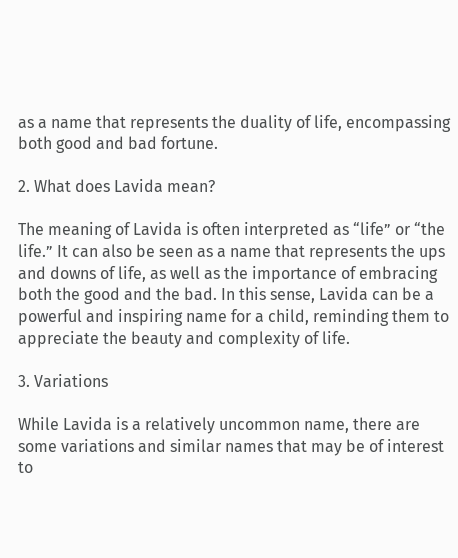as a name that represents the duality of life, encompassing both good and bad fortune.

2. What does Lavida mean?

The meaning of Lavida is often interpreted as “life” or “the life.” It can also be seen as a name that represents the ups and downs of life, as well as the importance of embracing both the good and the bad. In this sense, Lavida can be a powerful and inspiring name for a child, reminding them to appreciate the beauty and complexity of life.

3. Variations

While Lavida is a relatively uncommon name, there are some variations and similar names that may be of interest to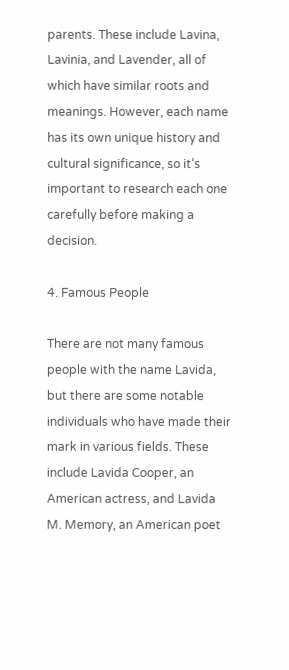parents. These include Lavina, Lavinia, and Lavender, all of which have similar roots and meanings. However, each name has its own unique history and cultural significance, so it’s important to research each one carefully before making a decision.

4. Famous People

There are not many famous people with the name Lavida, but there are some notable individuals who have made their mark in various fields. These include Lavida Cooper, an American actress, and Lavida M. Memory, an American poet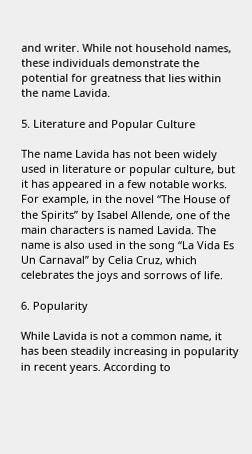and writer. While not household names, these individuals demonstrate the potential for greatness that lies within the name Lavida.

5. Literature and Popular Culture

The name Lavida has not been widely used in literature or popular culture, but it has appeared in a few notable works. For example, in the novel “The House of the Spirits” by Isabel Allende, one of the main characters is named Lavida. The name is also used in the song “La Vida Es Un Carnaval” by Celia Cruz, which celebrates the joys and sorrows of life.

6. Popularity

While Lavida is not a common name, it has been steadily increasing in popularity in recent years. According to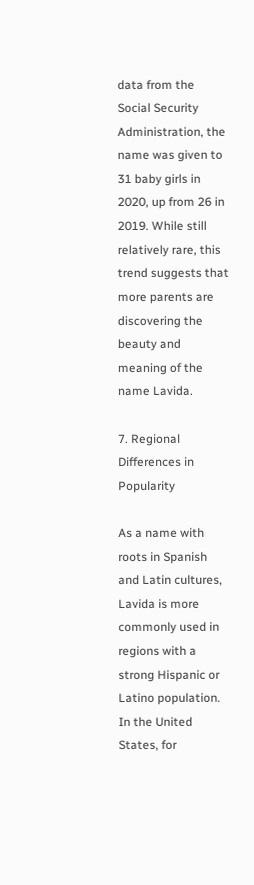data from the Social Security Administration, the name was given to 31 baby girls in 2020, up from 26 in 2019. While still relatively rare, this trend suggests that more parents are discovering the beauty and meaning of the name Lavida.

7. Regional Differences in Popularity

As a name with roots in Spanish and Latin cultures, Lavida is more commonly used in regions with a strong Hispanic or Latino population. In the United States, for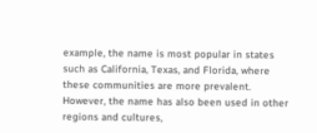example, the name is most popular in states such as California, Texas, and Florida, where these communities are more prevalent. However, the name has also been used in other regions and cultures,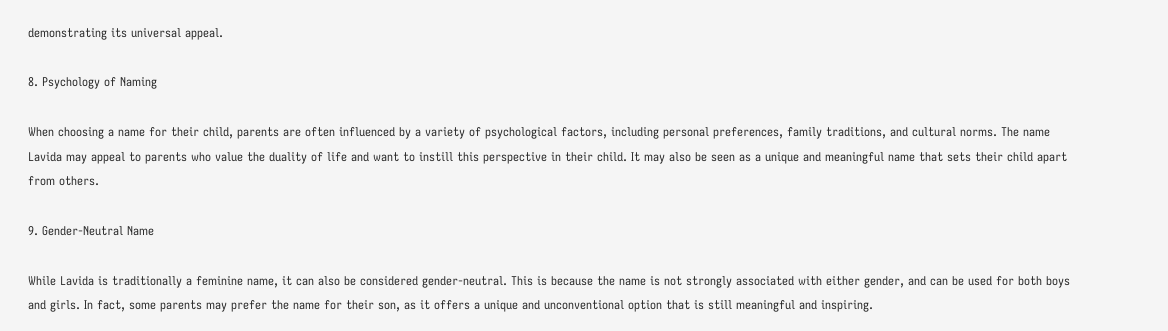demonstrating its universal appeal.

8. Psychology of Naming

When choosing a name for their child, parents are often influenced by a variety of psychological factors, including personal preferences, family traditions, and cultural norms. The name Lavida may appeal to parents who value the duality of life and want to instill this perspective in their child. It may also be seen as a unique and meaningful name that sets their child apart from others.

9. Gender-Neutral Name

While Lavida is traditionally a feminine name, it can also be considered gender-neutral. This is because the name is not strongly associated with either gender, and can be used for both boys and girls. In fact, some parents may prefer the name for their son, as it offers a unique and unconventional option that is still meaningful and inspiring.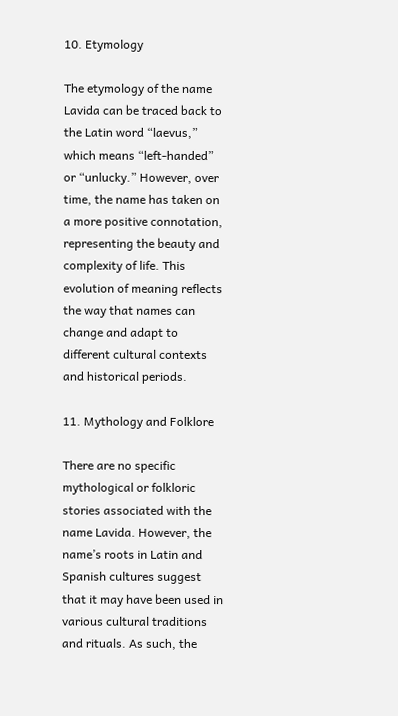10. Etymology

The etymology of the name Lavida can be traced back to the Latin word “laevus,” which means “left-handed” or “unlucky.” However, over time, the name has taken on a more positive connotation, representing the beauty and complexity of life. This evolution of meaning reflects the way that names can change and adapt to different cultural contexts and historical periods.

11. Mythology and Folklore

There are no specific mythological or folkloric stories associated with the name Lavida. However, the name’s roots in Latin and Spanish cultures suggest that it may have been used in various cultural traditions and rituals. As such, the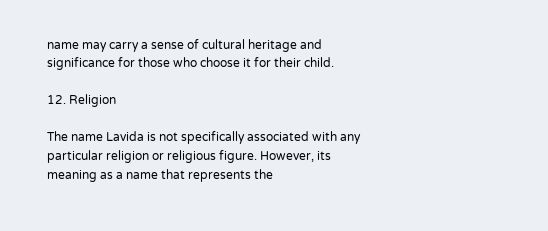name may carry a sense of cultural heritage and significance for those who choose it for their child.

12. Religion

The name Lavida is not specifically associated with any particular religion or religious figure. However, its meaning as a name that represents the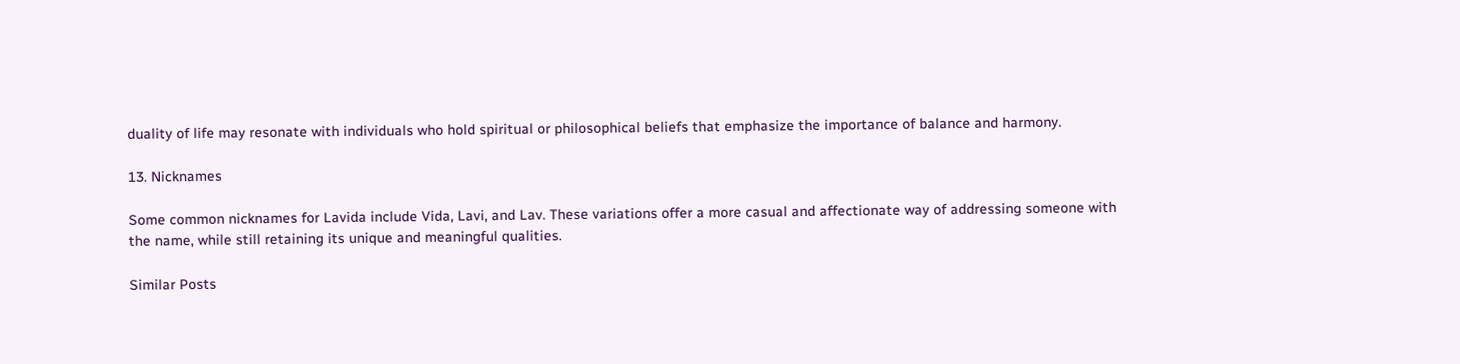duality of life may resonate with individuals who hold spiritual or philosophical beliefs that emphasize the importance of balance and harmony.

13. Nicknames

Some common nicknames for Lavida include Vida, Lavi, and Lav. These variations offer a more casual and affectionate way of addressing someone with the name, while still retaining its unique and meaningful qualities.

Similar Posts